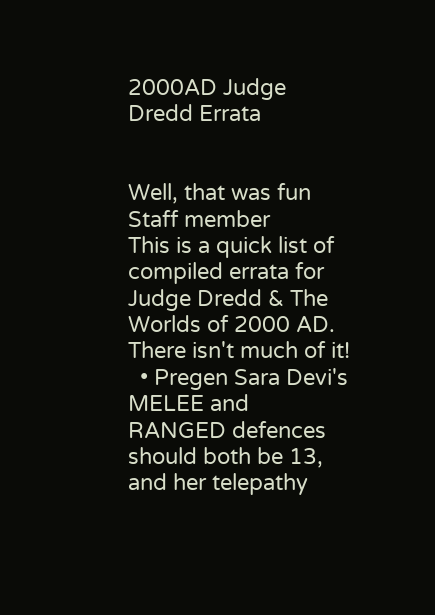2000AD Judge Dredd Errata


Well, that was fun
Staff member
This is a quick list of compiled errata for Judge Dredd & The Worlds of 2000 AD. There isn't much of it!
  • Pregen Sara Devi's MELEE and RANGED defences should both be 13, and her telepathy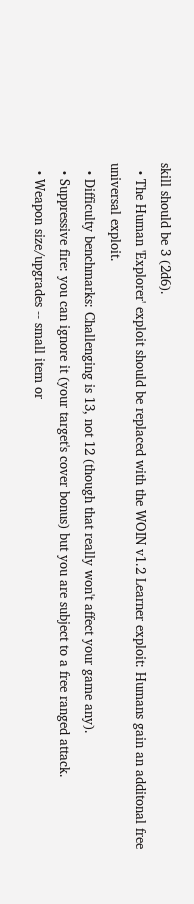skill should be 3 (2d6).
  • The Human 'Explorer' exploit should be replaced with the WOIN v1.2 Learner exploit: Humans gain an additonal free universal exploit.
  • Difficulty benchmarks: Challenging is 13, not 12 (though that really won't affect your game any).
  • Suppressive fire: you can ignore it (your target's cover bonus) but you are subject to a free ranged attack.
  • Weapon size/upgrades -- small item or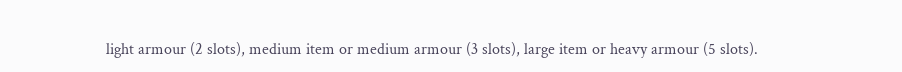light armour (2 slots), medium item or medium armour (3 slots), large item or heavy armour (5 slots).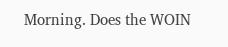Morning. Does the WOIN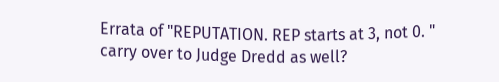Errata of "REPUTATION. REP starts at 3, not 0. " carry over to Judge Dredd as well?